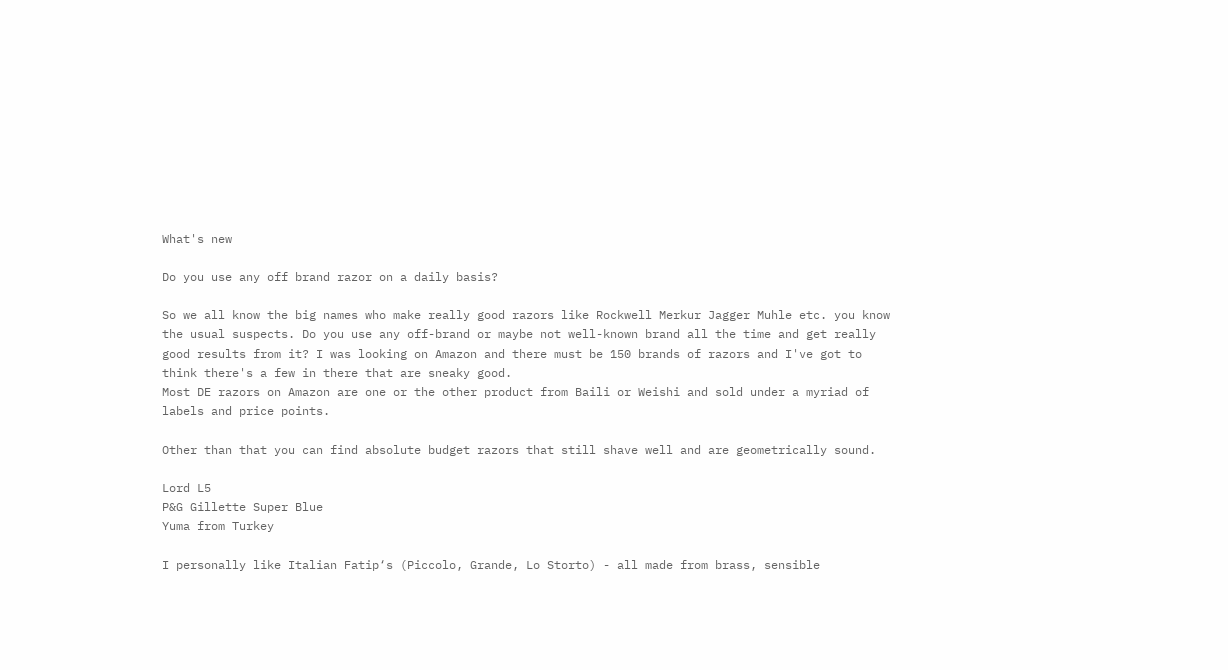What's new

Do you use any off brand razor on a daily basis?

So we all know the big names who make really good razors like Rockwell Merkur Jagger Muhle etc. you know the usual suspects. Do you use any off-brand or maybe not well-known brand all the time and get really good results from it? I was looking on Amazon and there must be 150 brands of razors and I've got to think there's a few in there that are sneaky good.
Most DE razors on Amazon are one or the other product from Baili or Weishi and sold under a myriad of labels and price points.

Other than that you can find absolute budget razors that still shave well and are geometrically sound.

Lord L5
P&G Gillette Super Blue
Yuma from Turkey

I personally like Italian Fatip‘s (Piccolo, Grande, Lo Storto) - all made from brass, sensible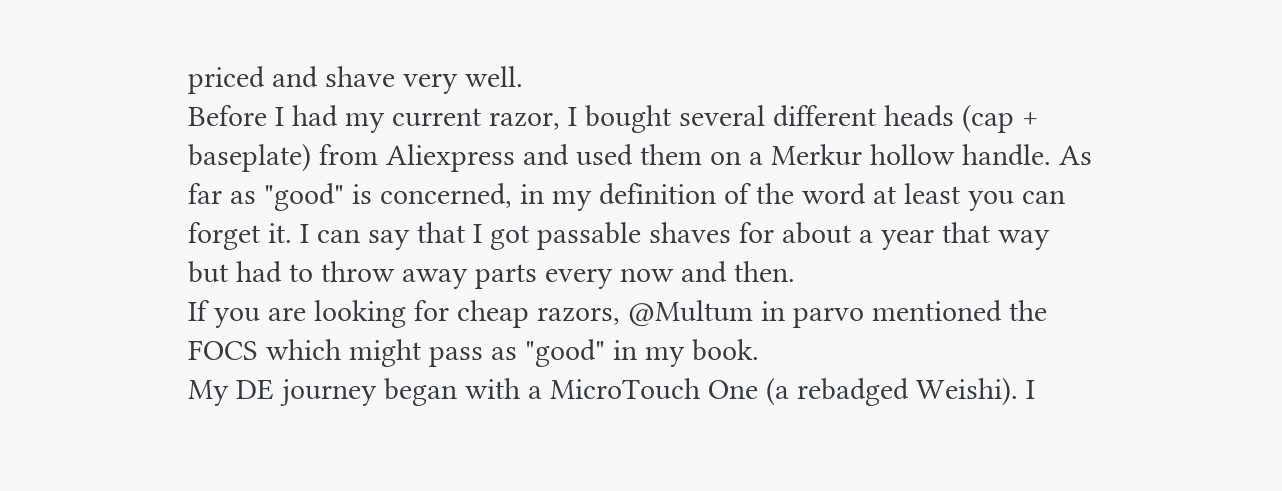priced and shave very well.
Before I had my current razor, I bought several different heads (cap + baseplate) from Aliexpress and used them on a Merkur hollow handle. As far as "good" is concerned, in my definition of the word at least you can forget it. I can say that I got passable shaves for about a year that way but had to throw away parts every now and then.
If you are looking for cheap razors, @Multum in parvo mentioned the FOCS which might pass as "good" in my book.
My DE journey began with a MicroTouch One (a rebadged Weishi). I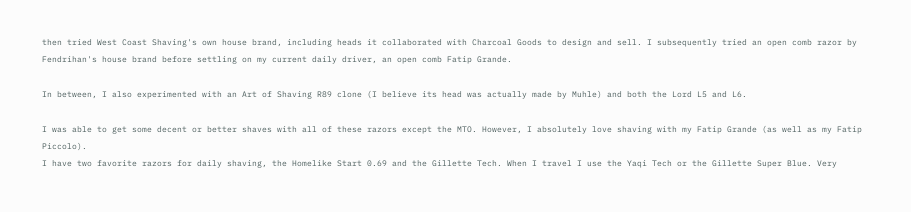then tried West Coast Shaving's own house brand, including heads it collaborated with Charcoal Goods to design and sell. I subsequently tried an open comb razor by Fendrihan's house brand before settling on my current daily driver, an open comb Fatip Grande.

In between, I also experimented with an Art of Shaving R89 clone (I believe its head was actually made by Muhle) and both the Lord L5 and L6.

I was able to get some decent or better shaves with all of these razors except the MTO. However, I absolutely love shaving with my Fatip Grande (as well as my Fatip Piccolo).
I have two favorite razors for daily shaving, the Homelike Start 0.69 and the Gillette Tech. When I travel I use the Yaqi Tech or the Gillette Super Blue. Very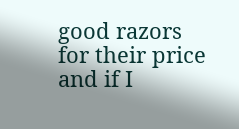good razors for their price and if I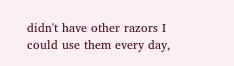didn't have other razors I could use them every day,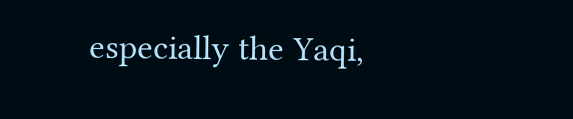especially the Yaqi,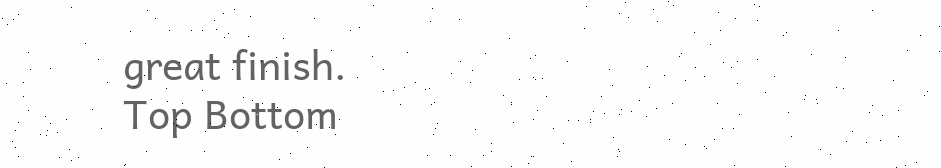great finish.
Top Bottom